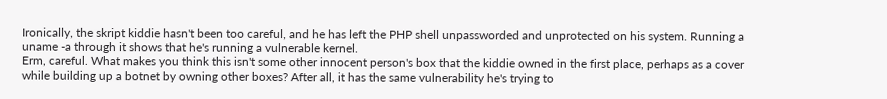Ironically, the skript kiddie hasn't been too careful, and he has left the PHP shell unpassworded and unprotected on his system. Running a uname -a through it shows that he's running a vulnerable kernel.
Erm, careful. What makes you think this isn't some other innocent person's box that the kiddie owned in the first place, perhaps as a cover while building up a botnet by owning other boxes? After all, it has the same vulnerability he's trying to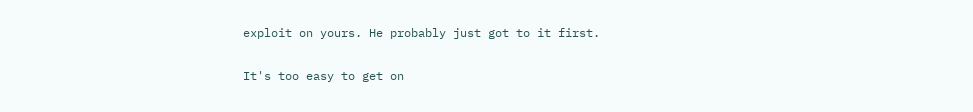exploit on yours. He probably just got to it first.

It's too easy to get on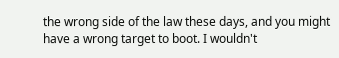the wrong side of the law these days, and you might have a wrong target to boot. I wouldn't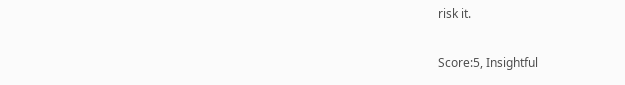risk it.

Score:5, Insightful